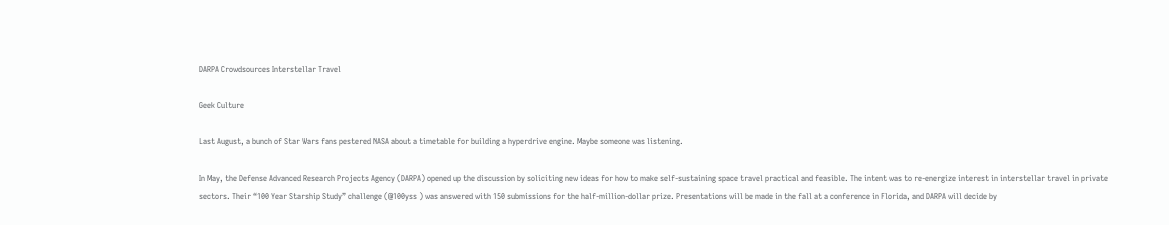DARPA Crowdsources Interstellar Travel

Geek Culture

Last August, a bunch of Star Wars fans pestered NASA about a timetable for building a hyperdrive engine. Maybe someone was listening.

In May, the Defense Advanced Research Projects Agency (DARPA) opened up the discussion by soliciting new ideas for how to make self-sustaining space travel practical and feasible. The intent was to re-energize interest in interstellar travel in private sectors. Their “100 Year Starship Study” challenge (@100yss ) was answered with 150 submissions for the half-million-dollar prize. Presentations will be made in the fall at a conference in Florida, and DARPA will decide by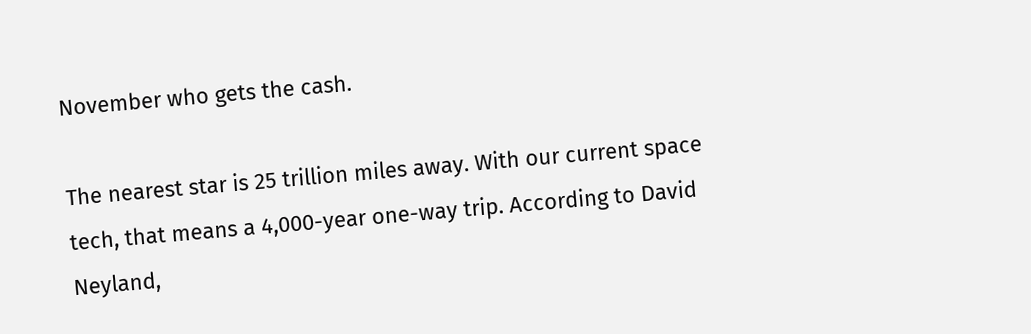November who gets the cash.

The nearest star is 25 trillion miles away. With our current space tech, that means a 4,000-year one-way trip. According to David Neyland,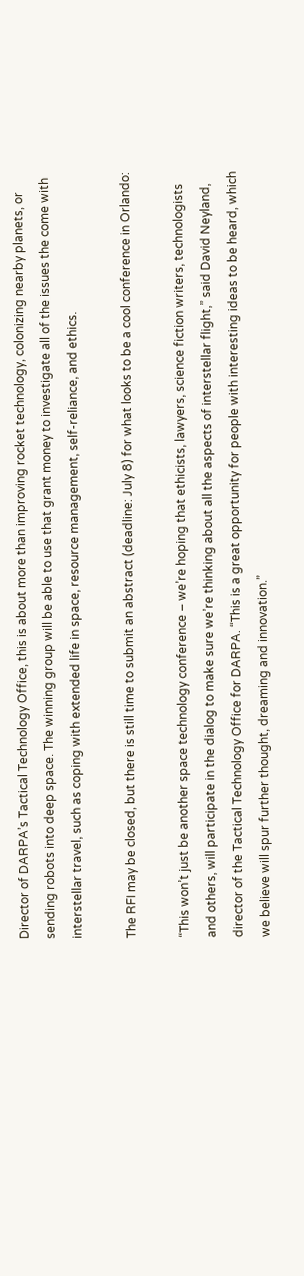Director of DARPA’s Tactical Technology Office, this is about more than improving rocket technology, colonizing nearby planets, or sending robots into deep space. The winning group will be able to use that grant money to investigate all of the issues the come with interstellar travel, such as coping with extended life in space, resource management, self-reliance, and ethics.

The RFI may be closed, but there is still time to submit an abstract (deadline: July 8) for what looks to be a cool conference in Orlando:

“This won’t just be another space technology conference – we’re hoping that ethicists, lawyers, science fiction writers, technologists and others, will participate in the dialog to make sure we’re thinking about all the aspects of interstellar flight,” said David Neyland, director of the Tactical Technology Office for DARPA. “This is a great opportunity for people with interesting ideas to be heard, which we believe will spur further thought, dreaming and innovation.”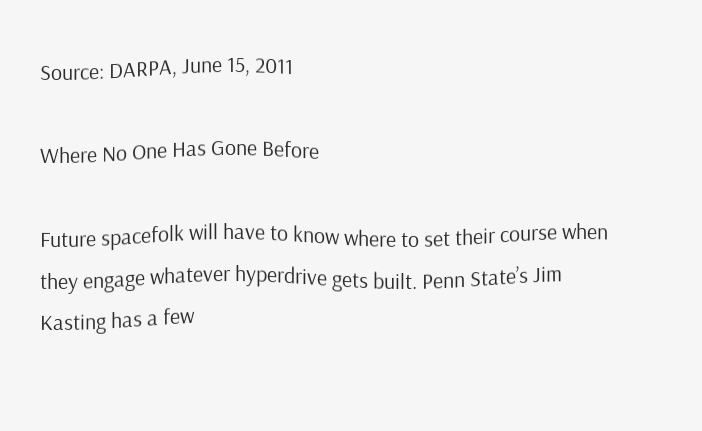Source: DARPA, June 15, 2011

Where No One Has Gone Before

Future spacefolk will have to know where to set their course when they engage whatever hyperdrive gets built. Penn State’s Jim Kasting has a few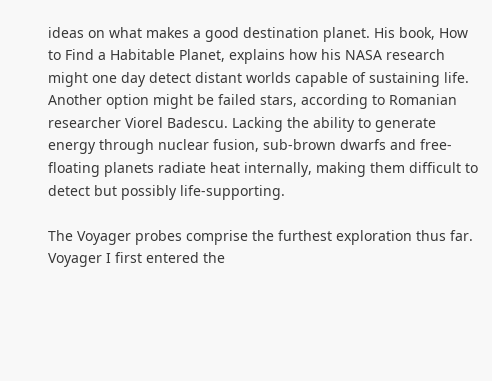ideas on what makes a good destination planet. His book, How to Find a Habitable Planet, explains how his NASA research might one day detect distant worlds capable of sustaining life. Another option might be failed stars, according to Romanian researcher Viorel Badescu. Lacking the ability to generate energy through nuclear fusion, sub-brown dwarfs and free-floating planets radiate heat internally, making them difficult to detect but possibly life-supporting.

The Voyager probes comprise the furthest exploration thus far. Voyager I first entered the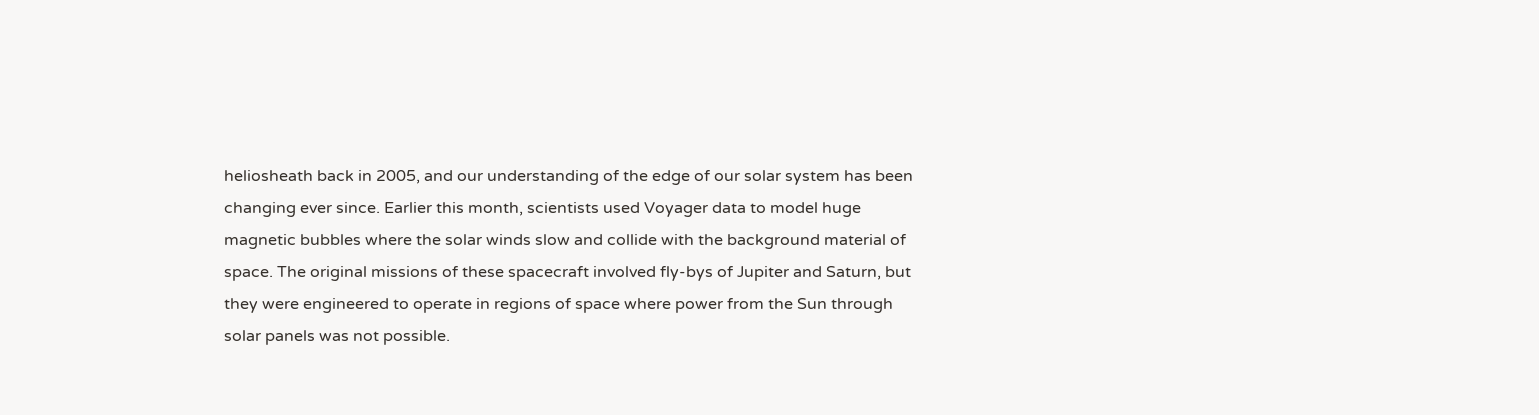heliosheath back in 2005, and our understanding of the edge of our solar system has been changing ever since. Earlier this month, scientists used Voyager data to model huge magnetic bubbles where the solar winds slow and collide with the background material of space. The original missions of these spacecraft involved fly-bys of Jupiter and Saturn, but they were engineered to operate in regions of space where power from the Sun through solar panels was not possible.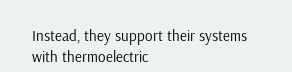Instead, they support their systems with thermoelectric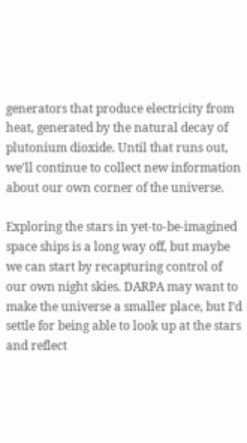generators that produce electricity from heat, generated by the natural decay of plutonium dioxide. Until that runs out, we’ll continue to collect new information about our own corner of the universe.

Exploring the stars in yet-to-be-imagined space ships is a long way off, but maybe we can start by recapturing control of our own night skies. DARPA may want to make the universe a smaller place, but I’d settle for being able to look up at the stars and reflect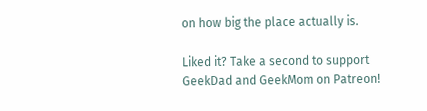on how big the place actually is.

Liked it? Take a second to support GeekDad and GeekMom on Patreon!